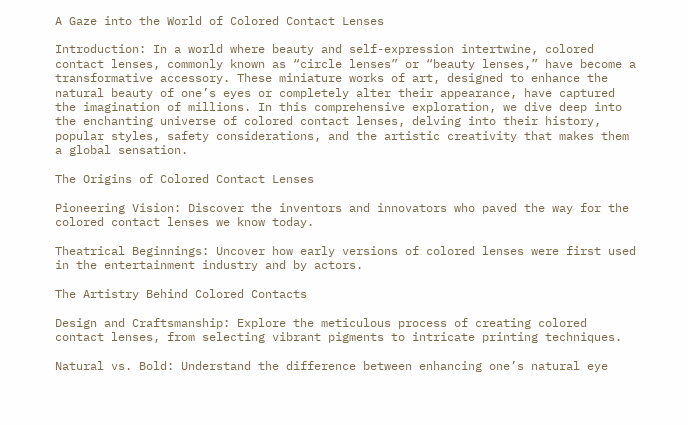A Gaze into the World of Colored Contact Lenses

Introduction: In a world where beauty and self-expression intertwine, colored contact lenses, commonly known as “circle lenses” or “beauty lenses,” have become a transformative accessory. These miniature works of art, designed to enhance the natural beauty of one’s eyes or completely alter their appearance, have captured the imagination of millions. In this comprehensive exploration, we dive deep into the enchanting universe of colored contact lenses, delving into their history, popular styles, safety considerations, and the artistic creativity that makes them a global sensation.

The Origins of Colored Contact Lenses

Pioneering Vision: Discover the inventors and innovators who paved the way for the colored contact lenses we know today.

Theatrical Beginnings: Uncover how early versions of colored lenses were first used in the entertainment industry and by actors.

The Artistry Behind Colored Contacts

Design and Craftsmanship: Explore the meticulous process of creating colored contact lenses, from selecting vibrant pigments to intricate printing techniques.

Natural vs. Bold: Understand the difference between enhancing one’s natural eye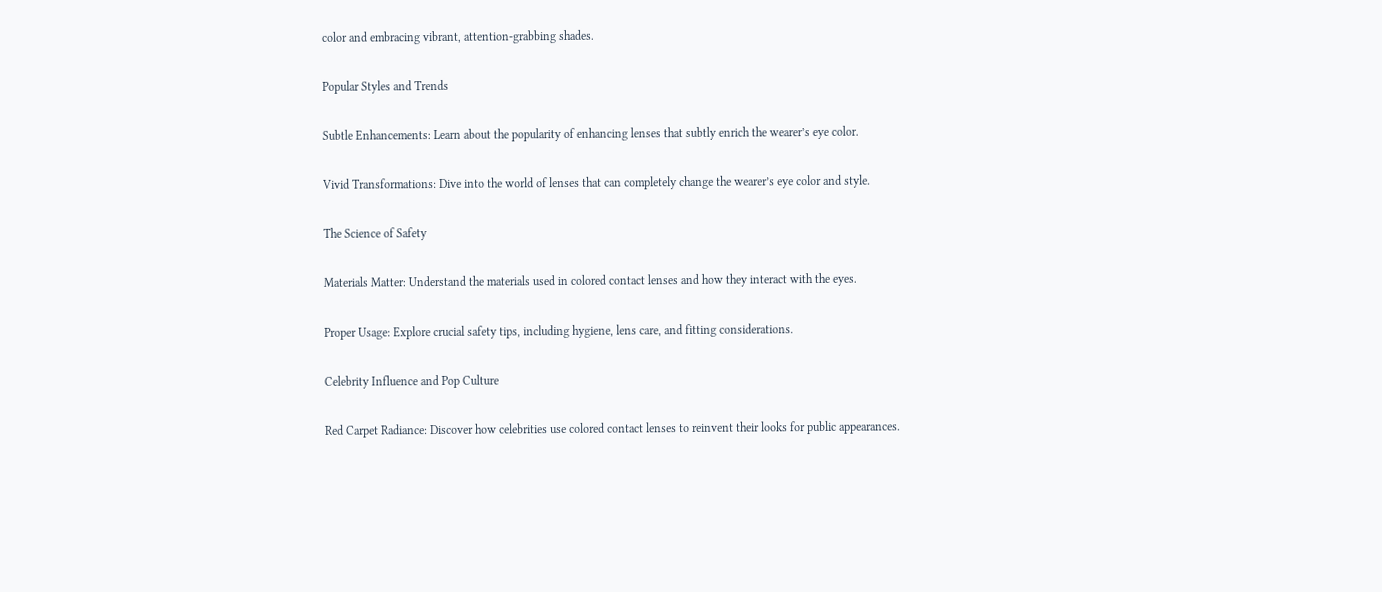color and embracing vibrant, attention-grabbing shades.

Popular Styles and Trends

Subtle Enhancements: Learn about the popularity of enhancing lenses that subtly enrich the wearer’s eye color.

Vivid Transformations: Dive into the world of lenses that can completely change the wearer’s eye color and style.

The Science of Safety

Materials Matter: Understand the materials used in colored contact lenses and how they interact with the eyes.

Proper Usage: Explore crucial safety tips, including hygiene, lens care, and fitting considerations.

Celebrity Influence and Pop Culture

Red Carpet Radiance: Discover how celebrities use colored contact lenses to reinvent their looks for public appearances.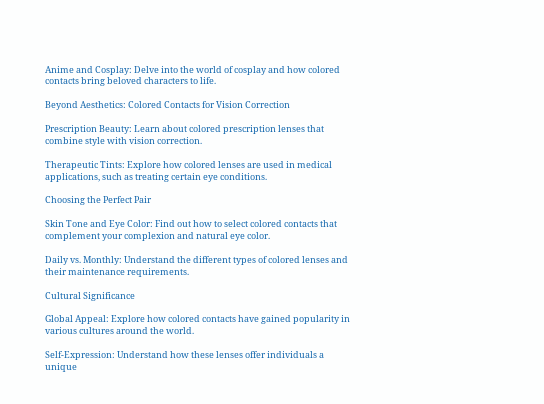Anime and Cosplay: Delve into the world of cosplay and how colored contacts bring beloved characters to life.

Beyond Aesthetics: Colored Contacts for Vision Correction

Prescription Beauty: Learn about colored prescription lenses that combine style with vision correction.

Therapeutic Tints: Explore how colored lenses are used in medical applications, such as treating certain eye conditions.

Choosing the Perfect Pair

Skin Tone and Eye Color: Find out how to select colored contacts that complement your complexion and natural eye color.

Daily vs. Monthly: Understand the different types of colored lenses and their maintenance requirements.

Cultural Significance

Global Appeal: Explore how colored contacts have gained popularity in various cultures around the world.

Self-Expression: Understand how these lenses offer individuals a unique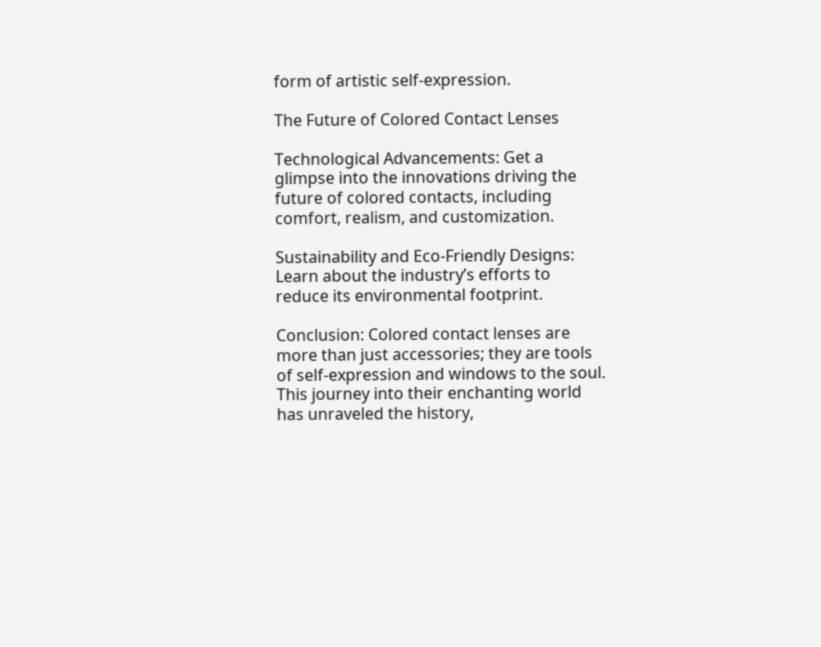form of artistic self-expression.

The Future of Colored Contact Lenses

Technological Advancements: Get a glimpse into the innovations driving the future of colored contacts, including comfort, realism, and customization.

Sustainability and Eco-Friendly Designs: Learn about the industry’s efforts to reduce its environmental footprint.

Conclusion: Colored contact lenses are more than just accessories; they are tools of self-expression and windows to the soul. This journey into their enchanting world has unraveled the history,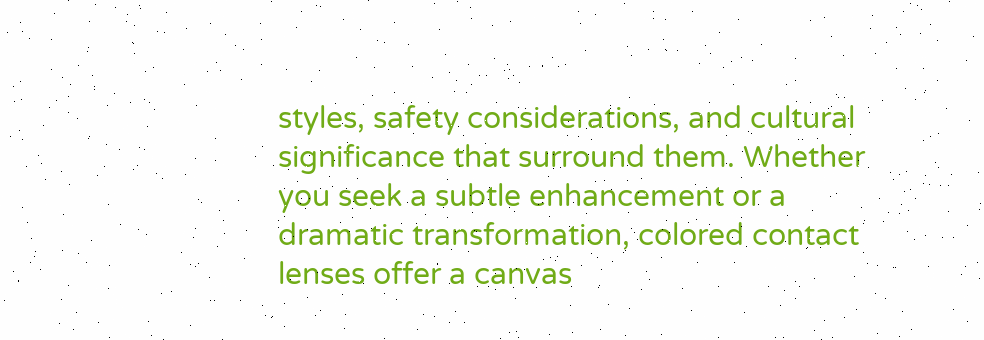styles, safety considerations, and cultural significance that surround them. Whether you seek a subtle enhancement or a dramatic transformation, colored contact lenses offer a canvas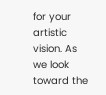for your artistic vision. As we look toward the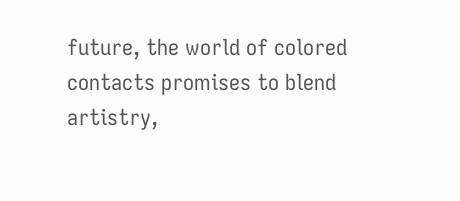future, the world of colored contacts promises to blend artistry,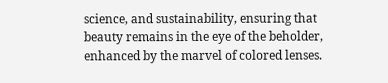science, and sustainability, ensuring that beauty remains in the eye of the beholder, enhanced by the marvel of colored lenses.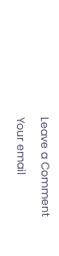Leave a Comment

Your email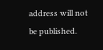address will not be published.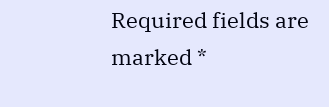Required fields are marked *